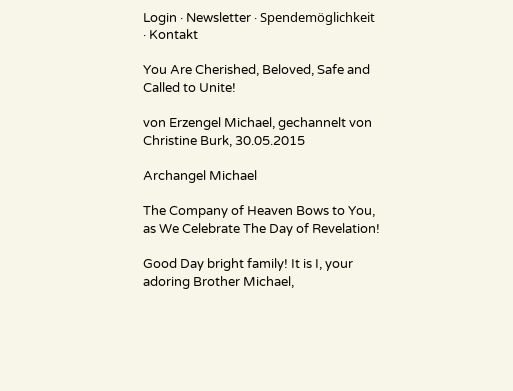Login · Newsletter · Spendemöglichkeit · Kontakt

You Are Cherished, Beloved, Safe and Called to Unite!

von Erzengel Michael, gechannelt von Christine Burk, 30.05.2015

Archangel Michael

The Company of Heaven Bows to You, as We Celebrate The Day of Revelation!

Good Day bright family! It is I, your adoring Brother Michael,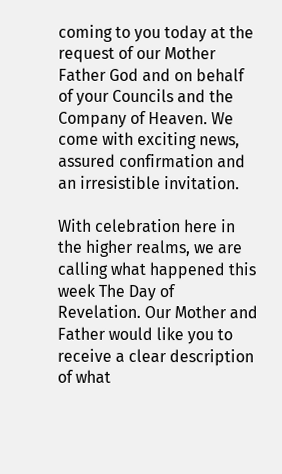coming to you today at the request of our Mother Father God and on behalf of your Councils and the Company of Heaven. We come with exciting news, assured confirmation and an irresistible invitation.

With celebration here in the higher realms, we are calling what happened this week The Day of Revelation. Our Mother and Father would like you to receive a clear description of what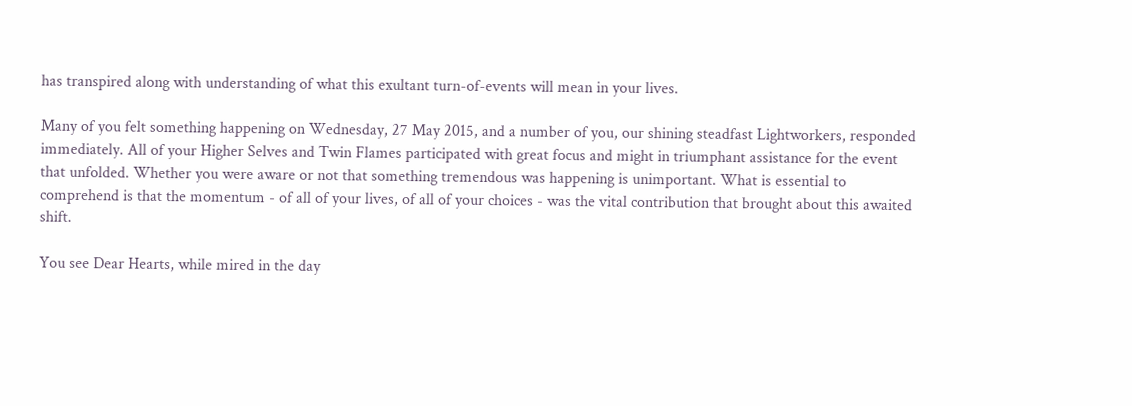has transpired along with understanding of what this exultant turn-of-events will mean in your lives.

Many of you felt something happening on Wednesday, 27 May 2015, and a number of you, our shining steadfast Lightworkers, responded immediately. All of your Higher Selves and Twin Flames participated with great focus and might in triumphant assistance for the event that unfolded. Whether you were aware or not that something tremendous was happening is unimportant. What is essential to comprehend is that the momentum - of all of your lives, of all of your choices - was the vital contribution that brought about this awaited shift.

You see Dear Hearts, while mired in the day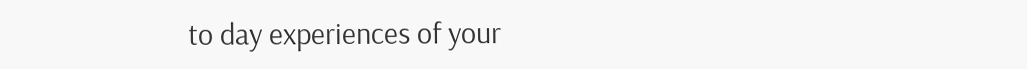to day experiences of your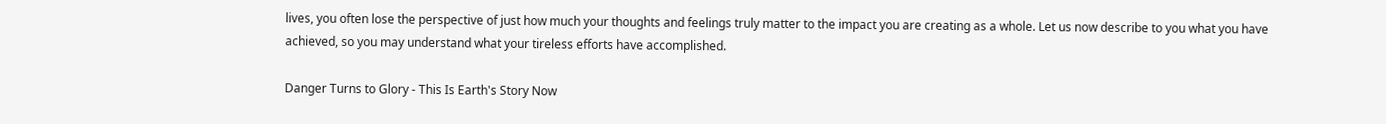lives, you often lose the perspective of just how much your thoughts and feelings truly matter to the impact you are creating as a whole. Let us now describe to you what you have achieved, so you may understand what your tireless efforts have accomplished.

Danger Turns to Glory - This Is Earth's Story Now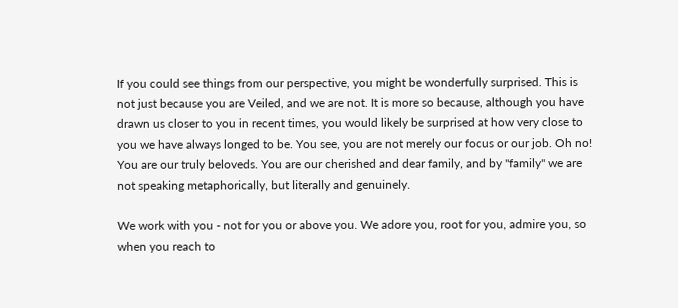If you could see things from our perspective, you might be wonderfully surprised. This is not just because you are Veiled, and we are not. It is more so because, although you have drawn us closer to you in recent times, you would likely be surprised at how very close to you we have always longed to be. You see, you are not merely our focus or our job. Oh no! You are our truly beloveds. You are our cherished and dear family, and by "family" we are not speaking metaphorically, but literally and genuinely.

We work with you - not for you or above you. We adore you, root for you, admire you, so when you reach to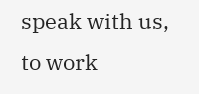speak with us, to work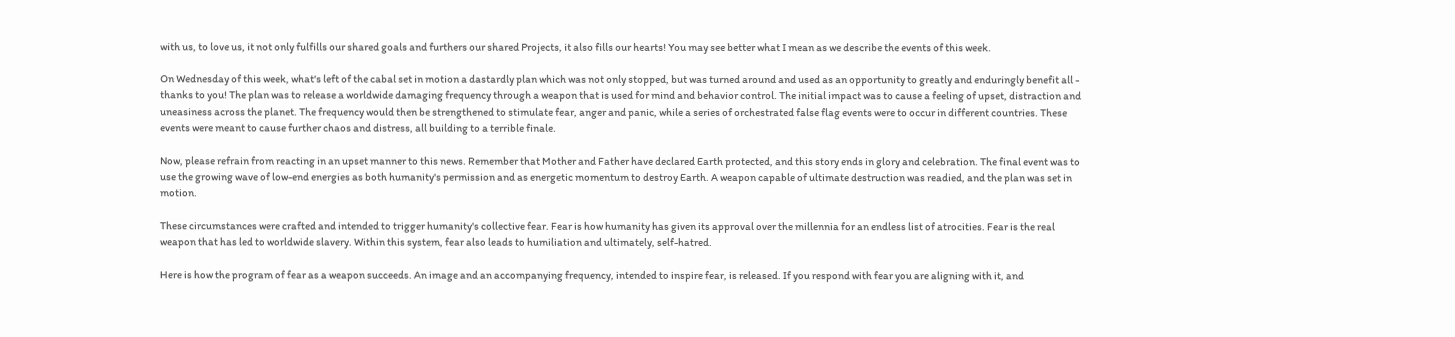with us, to love us, it not only fulfills our shared goals and furthers our shared Projects, it also fills our hearts! You may see better what I mean as we describe the events of this week.

On Wednesday of this week, what's left of the cabal set in motion a dastardly plan which was not only stopped, but was turned around and used as an opportunity to greatly and enduringly benefit all - thanks to you! The plan was to release a worldwide damaging frequency through a weapon that is used for mind and behavior control. The initial impact was to cause a feeling of upset, distraction and uneasiness across the planet. The frequency would then be strengthened to stimulate fear, anger and panic, while a series of orchestrated false flag events were to occur in different countries. These events were meant to cause further chaos and distress, all building to a terrible finale.

Now, please refrain from reacting in an upset manner to this news. Remember that Mother and Father have declared Earth protected, and this story ends in glory and celebration. The final event was to use the growing wave of low-end energies as both humanity's permission and as energetic momentum to destroy Earth. A weapon capable of ultimate destruction was readied, and the plan was set in motion.

These circumstances were crafted and intended to trigger humanity's collective fear. Fear is how humanity has given its approval over the millennia for an endless list of atrocities. Fear is the real weapon that has led to worldwide slavery. Within this system, fear also leads to humiliation and ultimately, self-hatred.

Here is how the program of fear as a weapon succeeds. An image and an accompanying frequency, intended to inspire fear, is released. If you respond with fear you are aligning with it, and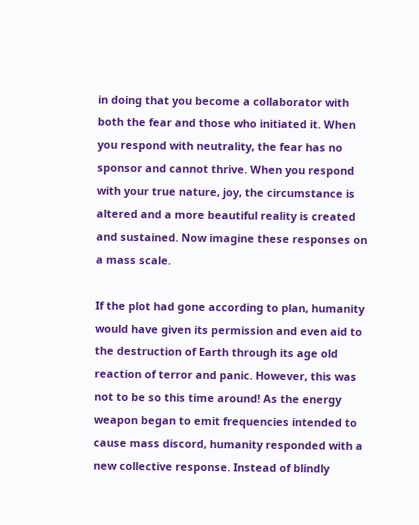in doing that you become a collaborator with both the fear and those who initiated it. When you respond with neutrality, the fear has no sponsor and cannot thrive. When you respond with your true nature, joy, the circumstance is altered and a more beautiful reality is created and sustained. Now imagine these responses on a mass scale.

If the plot had gone according to plan, humanity would have given its permission and even aid to the destruction of Earth through its age old reaction of terror and panic. However, this was not to be so this time around! As the energy weapon began to emit frequencies intended to cause mass discord, humanity responded with a new collective response. Instead of blindly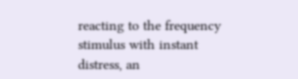reacting to the frequency stimulus with instant distress, an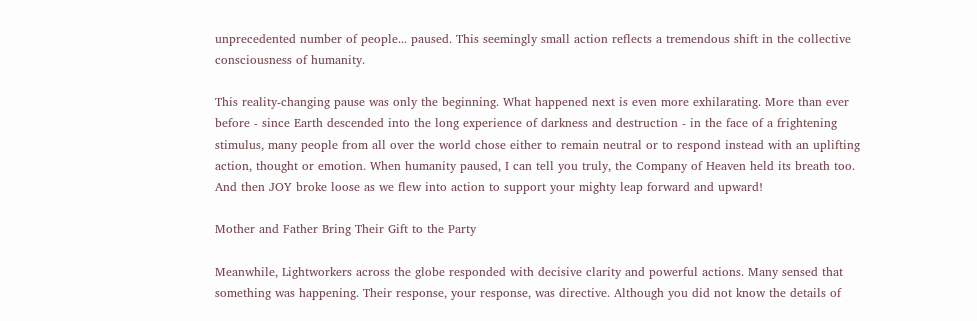unprecedented number of people... paused. This seemingly small action reflects a tremendous shift in the collective consciousness of humanity.

This reality-changing pause was only the beginning. What happened next is even more exhilarating. More than ever before - since Earth descended into the long experience of darkness and destruction - in the face of a frightening stimulus, many people from all over the world chose either to remain neutral or to respond instead with an uplifting action, thought or emotion. When humanity paused, I can tell you truly, the Company of Heaven held its breath too. And then JOY broke loose as we flew into action to support your mighty leap forward and upward!

Mother and Father Bring Their Gift to the Party

Meanwhile, Lightworkers across the globe responded with decisive clarity and powerful actions. Many sensed that something was happening. Their response, your response, was directive. Although you did not know the details of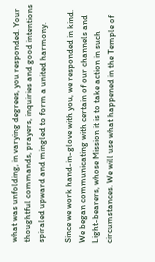what was unfolding, in varying degrees, you responded. Your thoughtful commands, prayers, inquiries and good intentions spiraled upward and mingled to form a united harmony.

Since we work hand-in-glove with you, we responded in kind. We began communicating with certain of our channels and Light-bearers, whose Mission it is to take action in such circumstances. We will use what happened in the Temple of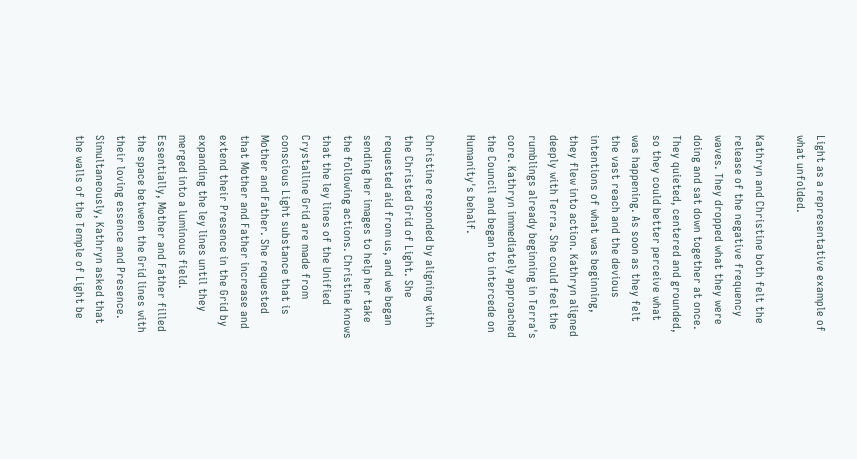Light as a representative example of what unfolded.

Kathryn and Christine both felt the release of the negative frequency waves. They dropped what they were doing and sat down together at once. They quieted, centered and grounded, so they could better perceive what was happening. As soon as they felt the vast reach and the devious intentions of what was beginning, they flew into action. Kathryn aligned deeply with Terra. She could feel the rumblings already beginning in Terra's core. Kathryn immediately approached the Council and began to intercede on Humanity's behalf.

Christine responded by aligning with the Christed Grid of Light. She requested aid from us, and we began sending her images to help her take the following actions. Christine knows that the ley lines of the Unified Crystalline Grid are made from conscious Light substance that is Mother and Father. She requested that Mother and Father increase and extend their Presence in the Grid by expanding the ley lines until they merged into a luminous field. Essentially, Mother and Father filled the space between the Grid lines with their loving essence and Presence. Simultaneously, Kathryn asked that the walls of the Temple of Light be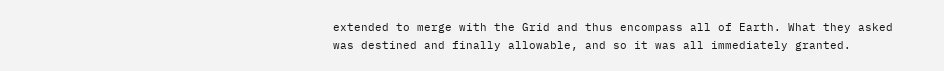extended to merge with the Grid and thus encompass all of Earth. What they asked was destined and finally allowable, and so it was all immediately granted.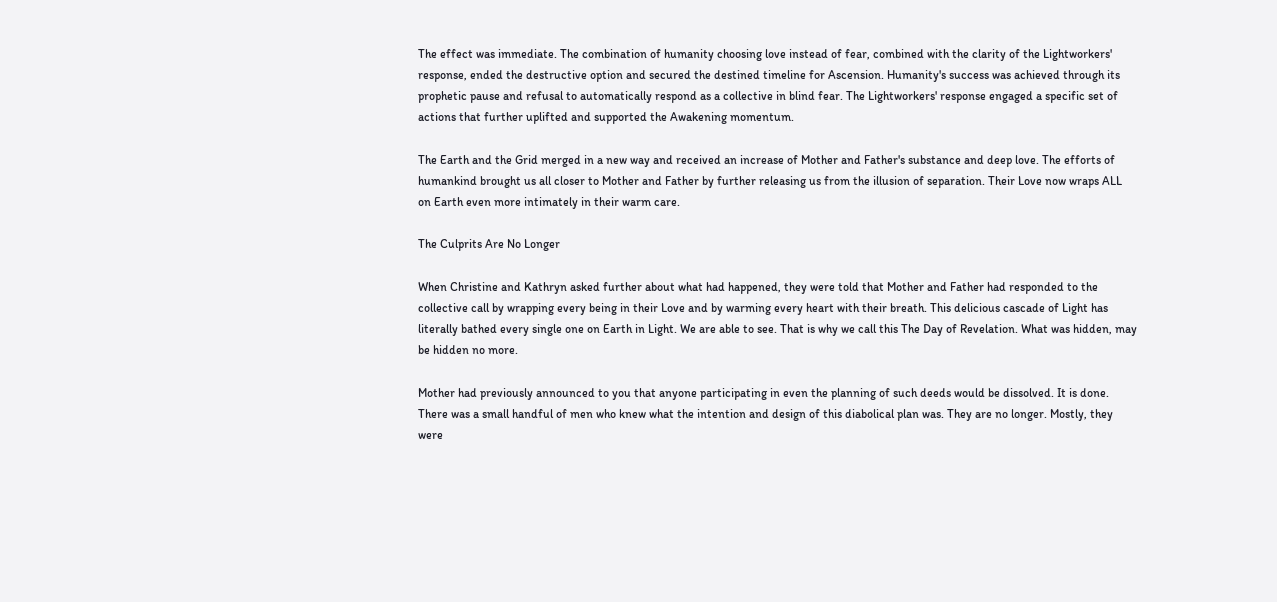The effect was immediate. The combination of humanity choosing love instead of fear, combined with the clarity of the Lightworkers' response, ended the destructive option and secured the destined timeline for Ascension. Humanity's success was achieved through its prophetic pause and refusal to automatically respond as a collective in blind fear. The Lightworkers' response engaged a specific set of actions that further uplifted and supported the Awakening momentum.

The Earth and the Grid merged in a new way and received an increase of Mother and Father's substance and deep love. The efforts of humankind brought us all closer to Mother and Father by further releasing us from the illusion of separation. Their Love now wraps ALL on Earth even more intimately in their warm care.

The Culprits Are No Longer

When Christine and Kathryn asked further about what had happened, they were told that Mother and Father had responded to the collective call by wrapping every being in their Love and by warming every heart with their breath. This delicious cascade of Light has literally bathed every single one on Earth in Light. We are able to see. That is why we call this The Day of Revelation. What was hidden, may be hidden no more.

Mother had previously announced to you that anyone participating in even the planning of such deeds would be dissolved. It is done. There was a small handful of men who knew what the intention and design of this diabolical plan was. They are no longer. Mostly, they were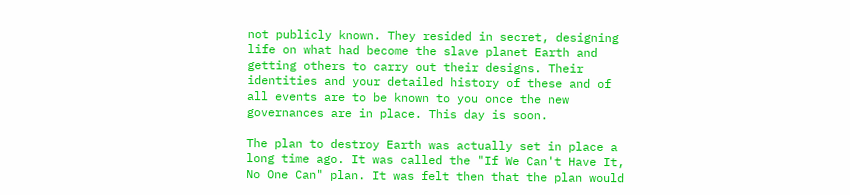not publicly known. They resided in secret, designing life on what had become the slave planet Earth and getting others to carry out their designs. Their identities and your detailed history of these and of all events are to be known to you once the new governances are in place. This day is soon.

The plan to destroy Earth was actually set in place a long time ago. It was called the "If We Can't Have It, No One Can" plan. It was felt then that the plan would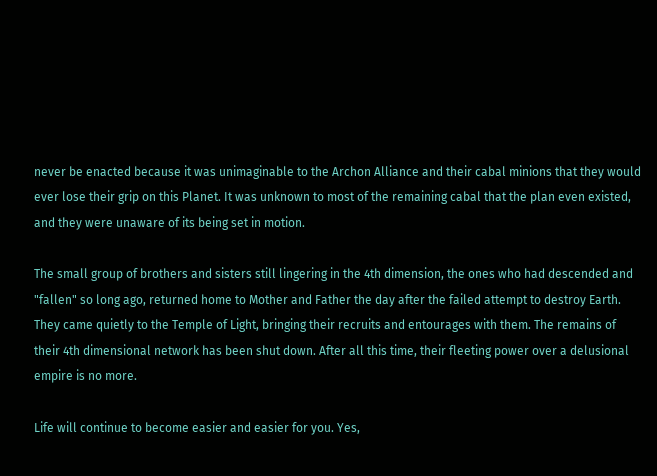never be enacted because it was unimaginable to the Archon Alliance and their cabal minions that they would ever lose their grip on this Planet. It was unknown to most of the remaining cabal that the plan even existed, and they were unaware of its being set in motion.

The small group of brothers and sisters still lingering in the 4th dimension, the ones who had descended and "fallen" so long ago, returned home to Mother and Father the day after the failed attempt to destroy Earth. They came quietly to the Temple of Light, bringing their recruits and entourages with them. The remains of their 4th dimensional network has been shut down. After all this time, their fleeting power over a delusional empire is no more.

Life will continue to become easier and easier for you. Yes,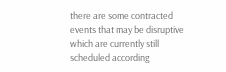there are some contracted events that may be disruptive which are currently still scheduled according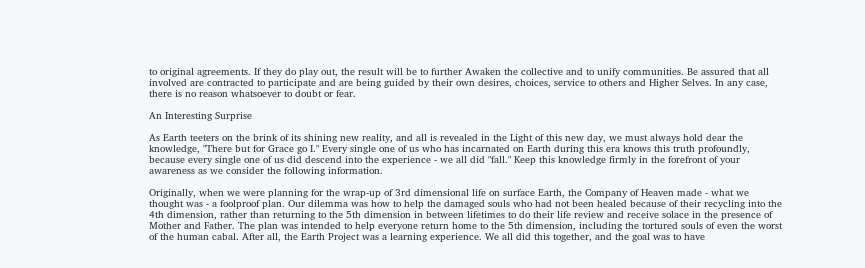to original agreements. If they do play out, the result will be to further Awaken the collective and to unify communities. Be assured that all involved are contracted to participate and are being guided by their own desires, choices, service to others and Higher Selves. In any case, there is no reason whatsoever to doubt or fear.

An Interesting Surprise

As Earth teeters on the brink of its shining new reality, and all is revealed in the Light of this new day, we must always hold dear the knowledge, "There but for Grace go I." Every single one of us who has incarnated on Earth during this era knows this truth profoundly, because every single one of us did descend into the experience - we all did "fall." Keep this knowledge firmly in the forefront of your awareness as we consider the following information.

Originally, when we were planning for the wrap-up of 3rd dimensional life on surface Earth, the Company of Heaven made - what we thought was - a foolproof plan. Our dilemma was how to help the damaged souls who had not been healed because of their recycling into the 4th dimension, rather than returning to the 5th dimension in between lifetimes to do their life review and receive solace in the presence of Mother and Father. The plan was intended to help everyone return home to the 5th dimension, including the tortured souls of even the worst of the human cabal. After all, the Earth Project was a learning experience. We all did this together, and the goal was to have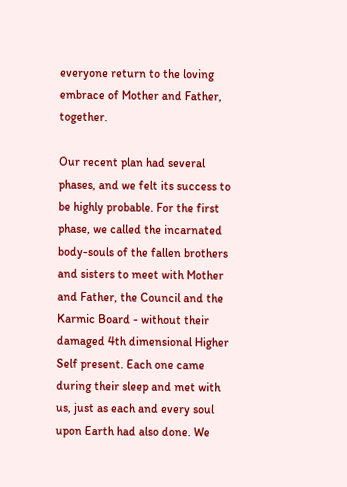everyone return to the loving embrace of Mother and Father, together.

Our recent plan had several phases, and we felt its success to be highly probable. For the first phase, we called the incarnated body-souls of the fallen brothers and sisters to meet with Mother and Father, the Council and the Karmic Board - without their damaged 4th dimensional Higher Self present. Each one came during their sleep and met with us, just as each and every soul upon Earth had also done. We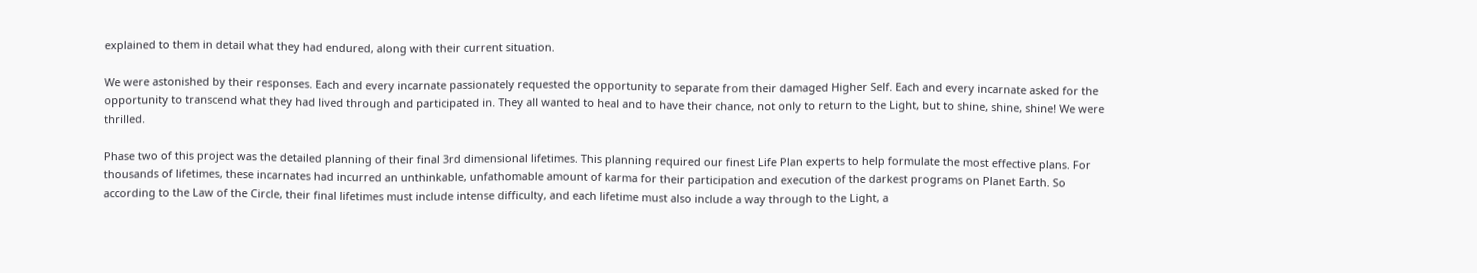explained to them in detail what they had endured, along with their current situation.

We were astonished by their responses. Each and every incarnate passionately requested the opportunity to separate from their damaged Higher Self. Each and every incarnate asked for the opportunity to transcend what they had lived through and participated in. They all wanted to heal and to have their chance, not only to return to the Light, but to shine, shine, shine! We were thrilled.

Phase two of this project was the detailed planning of their final 3rd dimensional lifetimes. This planning required our finest Life Plan experts to help formulate the most effective plans. For thousands of lifetimes, these incarnates had incurred an unthinkable, unfathomable amount of karma for their participation and execution of the darkest programs on Planet Earth. So according to the Law of the Circle, their final lifetimes must include intense difficulty, and each lifetime must also include a way through to the Light, a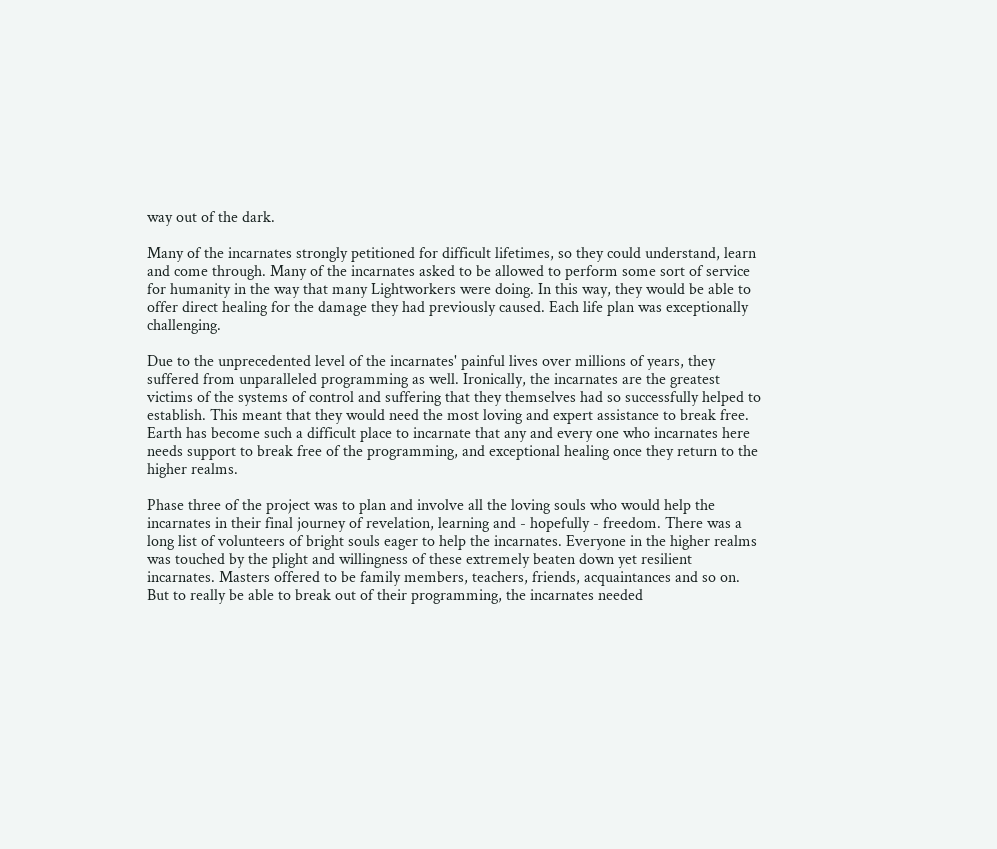way out of the dark.

Many of the incarnates strongly petitioned for difficult lifetimes, so they could understand, learn and come through. Many of the incarnates asked to be allowed to perform some sort of service for humanity in the way that many Lightworkers were doing. In this way, they would be able to offer direct healing for the damage they had previously caused. Each life plan was exceptionally challenging.

Due to the unprecedented level of the incarnates' painful lives over millions of years, they suffered from unparalleled programming as well. Ironically, the incarnates are the greatest victims of the systems of control and suffering that they themselves had so successfully helped to establish. This meant that they would need the most loving and expert assistance to break free. Earth has become such a difficult place to incarnate that any and every one who incarnates here needs support to break free of the programming, and exceptional healing once they return to the higher realms.

Phase three of the project was to plan and involve all the loving souls who would help the incarnates in their final journey of revelation, learning and - hopefully - freedom. There was a long list of volunteers of bright souls eager to help the incarnates. Everyone in the higher realms was touched by the plight and willingness of these extremely beaten down yet resilient incarnates. Masters offered to be family members, teachers, friends, acquaintances and so on. But to really be able to break out of their programming, the incarnates needed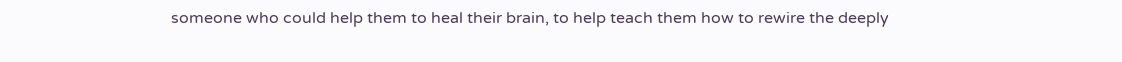someone who could help them to heal their brain, to help teach them how to rewire the deeply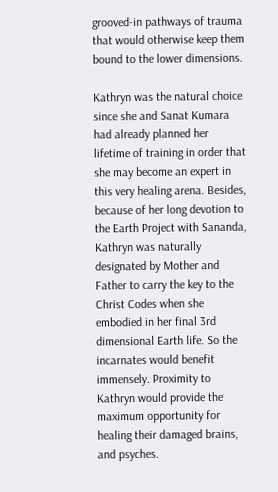grooved-in pathways of trauma that would otherwise keep them bound to the lower dimensions.

Kathryn was the natural choice since she and Sanat Kumara had already planned her lifetime of training in order that she may become an expert in this very healing arena. Besides, because of her long devotion to the Earth Project with Sananda, Kathryn was naturally designated by Mother and Father to carry the key to the Christ Codes when she embodied in her final 3rd dimensional Earth life. So the incarnates would benefit immensely. Proximity to Kathryn would provide the maximum opportunity for healing their damaged brains, and psyches.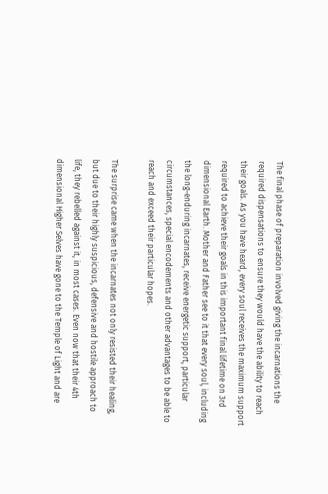The final phase of preparation involved giving the incarnations the required dispensations to ensure they would have the ability to reach their goals. As you have heard, every soul receives the maximum support required to achieve their goals in this important final lifetime on 3rd dimensional Earth. Mother and Father see to it that every soul, including the long-enduring incarnates, receive energetic support, particular circumstances, special encodements and other advantages to be able to reach and exceed their particular hopes.

The surprise came when the incarnates not only resisted their healing, but due to their highly suspicious, defensive and hostile approach to life, they rebelled against it, in most cases. Even now that their 4th dimensional Higher Selves have gone to the Temple of Light and are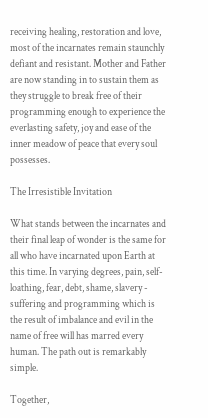receiving healing, restoration and love, most of the incarnates remain staunchly defiant and resistant. Mother and Father are now standing in to sustain them as they struggle to break free of their programming enough to experience the everlasting safety, joy and ease of the inner meadow of peace that every soul possesses.

The Irresistible Invitation

What stands between the incarnates and their final leap of wonder is the same for all who have incarnated upon Earth at this time. In varying degrees, pain, self-loathing, fear, debt, shame, slavery - suffering and programming which is the result of imbalance and evil in the name of free will has marred every human. The path out is remarkably simple.

Together,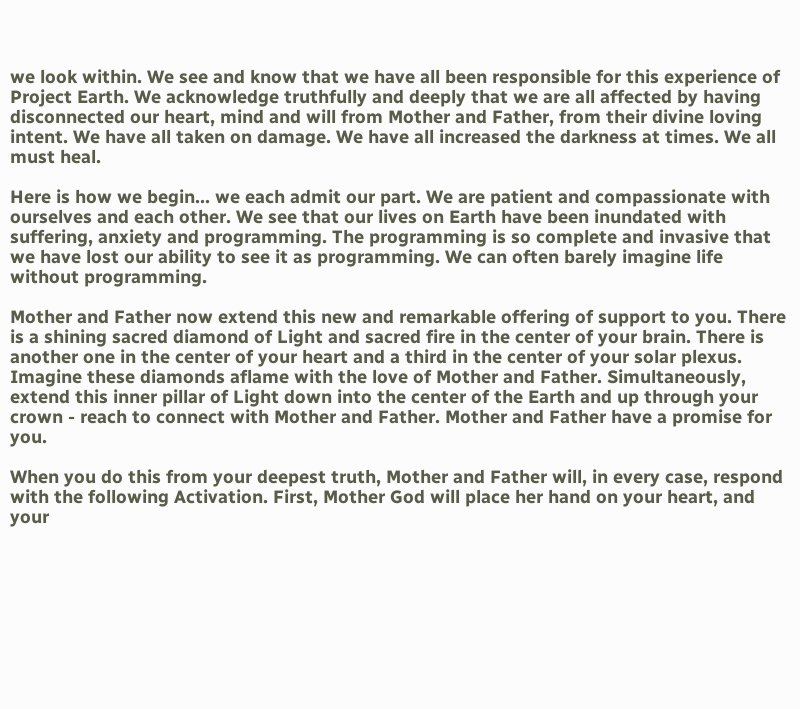we look within. We see and know that we have all been responsible for this experience of Project Earth. We acknowledge truthfully and deeply that we are all affected by having disconnected our heart, mind and will from Mother and Father, from their divine loving intent. We have all taken on damage. We have all increased the darkness at times. We all must heal.

Here is how we begin... we each admit our part. We are patient and compassionate with ourselves and each other. We see that our lives on Earth have been inundated with suffering, anxiety and programming. The programming is so complete and invasive that we have lost our ability to see it as programming. We can often barely imagine life without programming.

Mother and Father now extend this new and remarkable offering of support to you. There is a shining sacred diamond of Light and sacred fire in the center of your brain. There is another one in the center of your heart and a third in the center of your solar plexus. Imagine these diamonds aflame with the love of Mother and Father. Simultaneously, extend this inner pillar of Light down into the center of the Earth and up through your crown - reach to connect with Mother and Father. Mother and Father have a promise for you.

When you do this from your deepest truth, Mother and Father will, in every case, respond with the following Activation. First, Mother God will place her hand on your heart, and your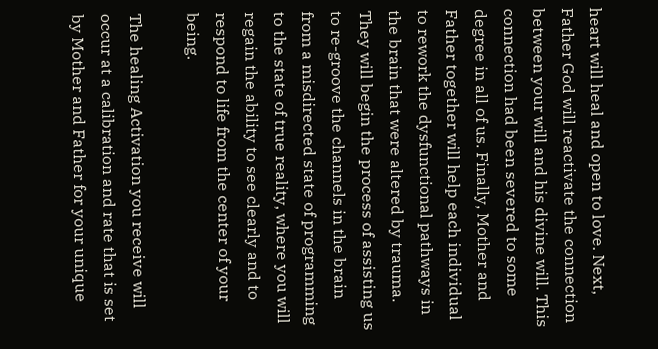heart will heal and open to love. Next, Father God will reactivate the connection between your will and his divine will. This connection had been severed to some degree in all of us. Finally, Mother and Father together will help each individual to rework the dysfunctional pathways in the brain that were altered by trauma. They will begin the process of assisting us to re-groove the channels in the brain from a misdirected state of programming to the state of true reality, where you will regain the ability to see clearly and to respond to life from the center of your being.

The healing Activation you receive will occur at a calibration and rate that is set by Mother and Father for your unique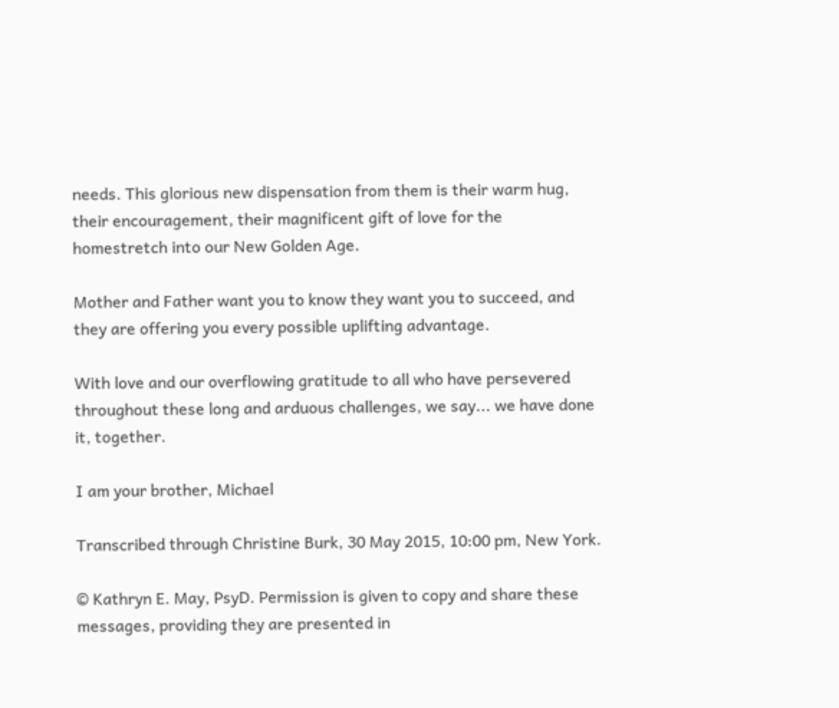needs. This glorious new dispensation from them is their warm hug, their encouragement, their magnificent gift of love for the homestretch into our New Golden Age.

Mother and Father want you to know they want you to succeed, and they are offering you every possible uplifting advantage.

With love and our overflowing gratitude to all who have persevered throughout these long and arduous challenges, we say... we have done it, together.

I am your brother, Michael

Transcribed through Christine Burk, 30 May 2015, 10:00 pm, New York.

© Kathryn E. May, PsyD. Permission is given to copy and share these messages, providing they are presented in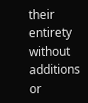their entirety without additions or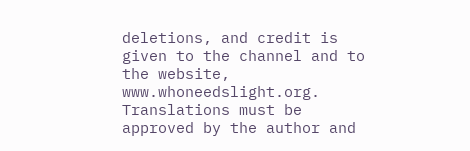deletions, and credit is given to the channel and to the website, www.whoneedslight.org. Translations must be approved by the author and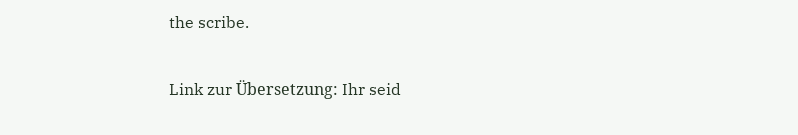the scribe.

Link zur Übersetzung: Ihr seid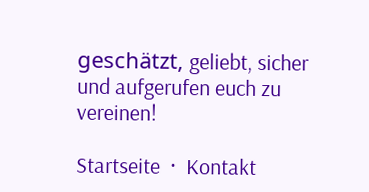geschätzt, geliebt, sicher und aufgerufen euch zu vereinen!

Startseite  ·  Kontakt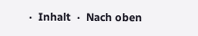·  Inhalt  ·  Nach oben